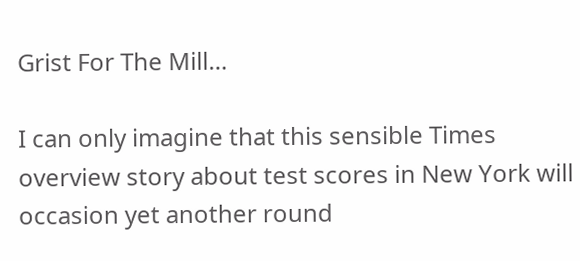Grist For The Mill…

I can only imagine that this sensible Times overview story about test scores in New York will occasion yet another round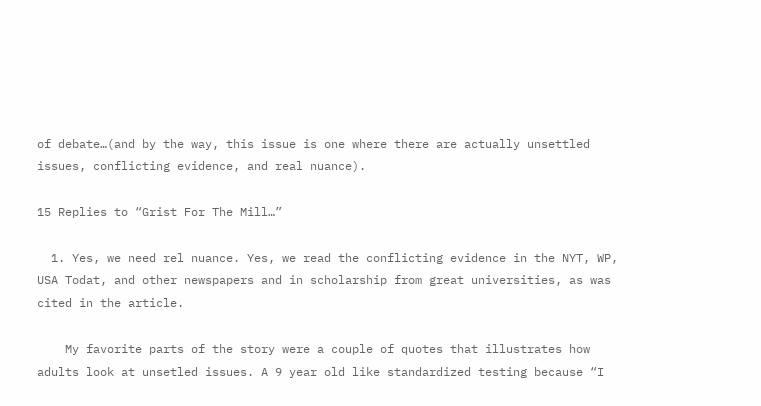of debate…(and by the way, this issue is one where there are actually unsettled issues, conflicting evidence, and real nuance).

15 Replies to “Grist For The Mill…”

  1. Yes, we need rel nuance. Yes, we read the conflicting evidence in the NYT, WP, USA Todat, and other newspapers and in scholarship from great universities, as was cited in the article.

    My favorite parts of the story were a couple of quotes that illustrates how adults look at unsetled issues. A 9 year old like standardized testing because “I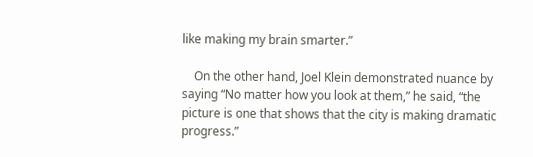like making my brain smarter.”

    On the other hand, Joel Klein demonstrated nuance by saying “No matter how you look at them,” he said, “the picture is one that shows that the city is making dramatic progress.”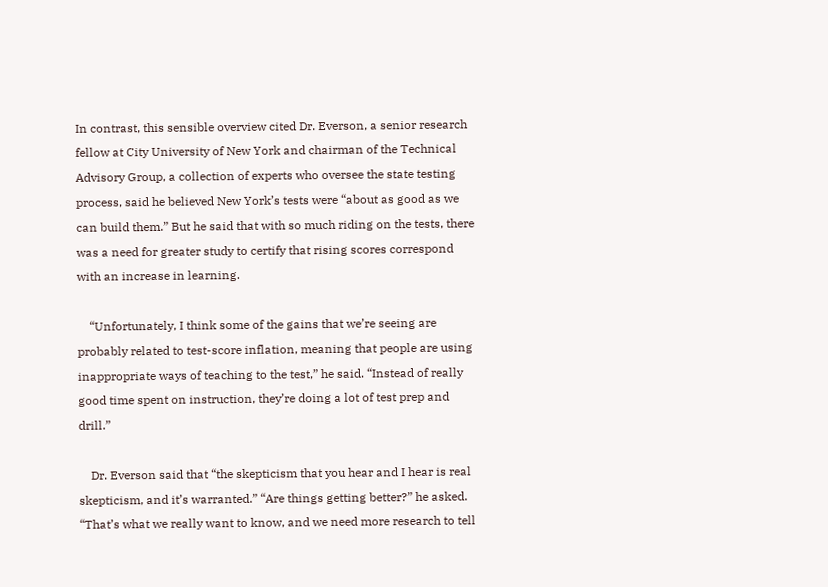In contrast, this sensible overview cited Dr. Everson, a senior research fellow at City University of New York and chairman of the Technical Advisory Group, a collection of experts who oversee the state testing process, said he believed New York’s tests were “about as good as we can build them.” But he said that with so much riding on the tests, there was a need for greater study to certify that rising scores correspond with an increase in learning.

    “Unfortunately, I think some of the gains that we’re seeing are probably related to test-score inflation, meaning that people are using inappropriate ways of teaching to the test,” he said. “Instead of really good time spent on instruction, they’re doing a lot of test prep and drill.”

    Dr. Everson said that “the skepticism that you hear and I hear is real skepticism, and it’s warranted.” “Are things getting better?” he asked. “That’s what we really want to know, and we need more research to tell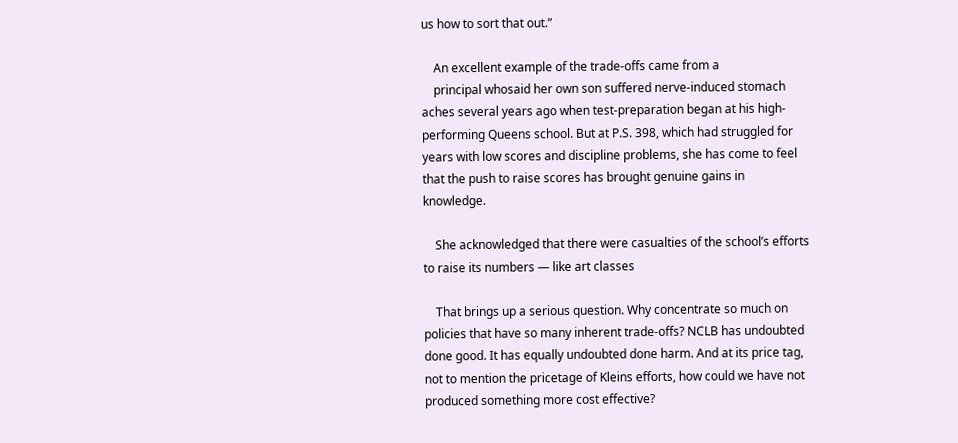us how to sort that out.”

    An excellent example of the trade-offs came from a
    principal whosaid her own son suffered nerve-induced stomach aches several years ago when test-preparation began at his high-performing Queens school. But at P.S. 398, which had struggled for years with low scores and discipline problems, she has come to feel that the push to raise scores has brought genuine gains in knowledge.

    She acknowledged that there were casualties of the school’s efforts to raise its numbers — like art classes

    That brings up a serious question. Why concentrate so much on policies that have so many inherent trade-offs? NCLB has undoubted done good. It has equally undoubted done harm. And at its price tag, not to mention the pricetage of Kleins efforts, how could we have not produced something more cost effective?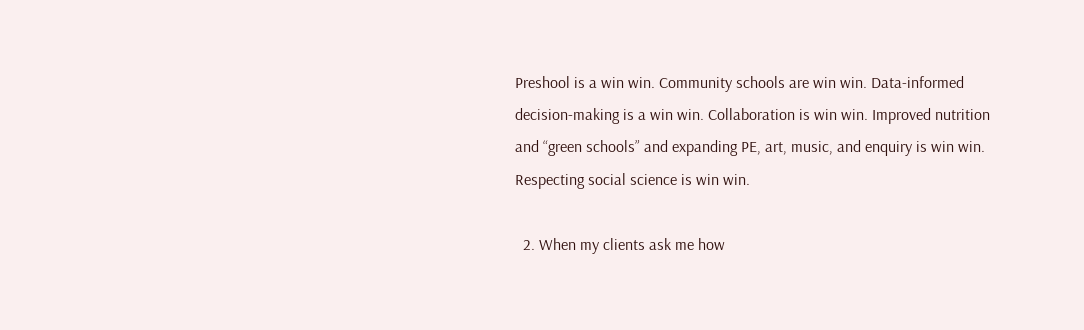Preshool is a win win. Community schools are win win. Data-informed decision-making is a win win. Collaboration is win win. Improved nutrition and “green schools” and expanding PE, art, music, and enquiry is win win. Respecting social science is win win.

  2. When my clients ask me how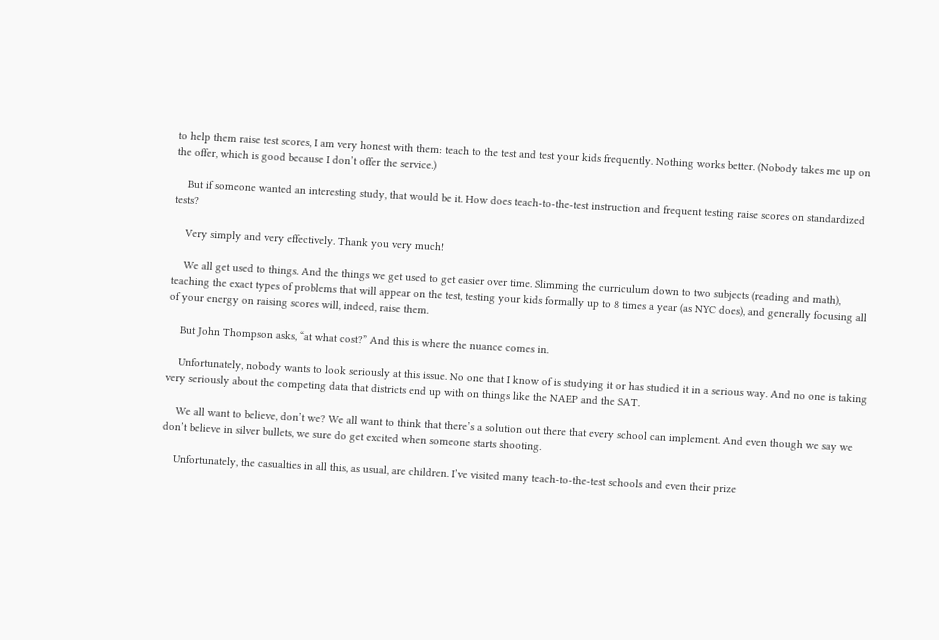to help them raise test scores, I am very honest with them: teach to the test and test your kids frequently. Nothing works better. (Nobody takes me up on the offer, which is good because I don’t offer the service.)

    But if someone wanted an interesting study, that would be it. How does teach-to-the-test instruction and frequent testing raise scores on standardized tests?

    Very simply and very effectively. Thank you very much!

    We all get used to things. And the things we get used to get easier over time. Slimming the curriculum down to two subjects (reading and math), teaching the exact types of problems that will appear on the test, testing your kids formally up to 8 times a year (as NYC does), and generally focusing all of your energy on raising scores will, indeed, raise them.

    But John Thompson asks, “at what cost?” And this is where the nuance comes in.

    Unfortunately, nobody wants to look seriously at this issue. No one that I know of is studying it or has studied it in a serious way. And no one is taking very seriously about the competing data that districts end up with on things like the NAEP and the SAT.

    We all want to believe, don’t we? We all want to think that there’s a solution out there that every school can implement. And even though we say we don’t believe in silver bullets, we sure do get excited when someone starts shooting.

    Unfortunately, the casualties in all this, as usual, are children. I’ve visited many teach-to-the-test schools and even their prize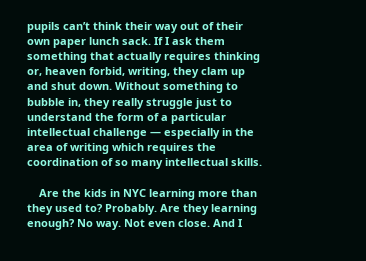pupils can’t think their way out of their own paper lunch sack. If I ask them something that actually requires thinking or, heaven forbid, writing, they clam up and shut down. Without something to bubble in, they really struggle just to understand the form of a particular intellectual challenge — especially in the area of writing which requires the coordination of so many intellectual skills.

    Are the kids in NYC learning more than they used to? Probably. Are they learning enough? No way. Not even close. And I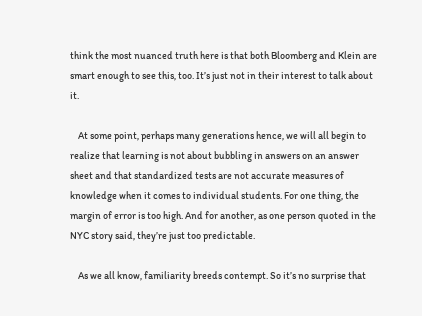think the most nuanced truth here is that both Bloomberg and Klein are smart enough to see this, too. It’s just not in their interest to talk about it.

    At some point, perhaps many generations hence, we will all begin to realize that learning is not about bubbling in answers on an answer sheet and that standardized tests are not accurate measures of knowledge when it comes to individual students. For one thing, the margin of error is too high. And for another, as one person quoted in the NYC story said, they’re just too predictable.

    As we all know, familiarity breeds contempt. So it’s no surprise that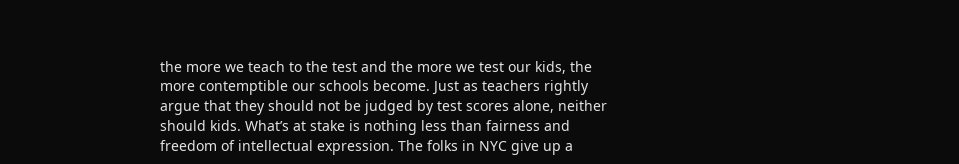the more we teach to the test and the more we test our kids, the more contemptible our schools become. Just as teachers rightly argue that they should not be judged by test scores alone, neither should kids. What’s at stake is nothing less than fairness and freedom of intellectual expression. The folks in NYC give up a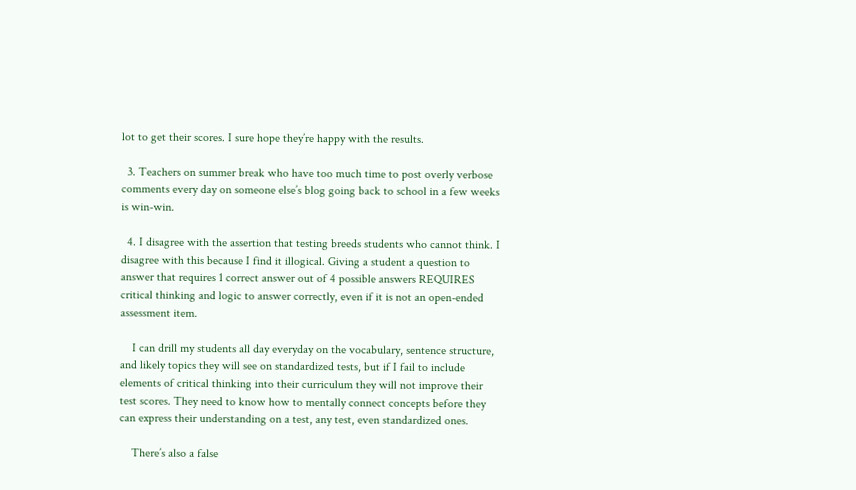lot to get their scores. I sure hope they’re happy with the results.

  3. Teachers on summer break who have too much time to post overly verbose comments every day on someone else’s blog going back to school in a few weeks is win-win.

  4. I disagree with the assertion that testing breeds students who cannot think. I disagree with this because I find it illogical. Giving a student a question to answer that requires 1 correct answer out of 4 possible answers REQUIRES critical thinking and logic to answer correctly, even if it is not an open-ended assessment item.

    I can drill my students all day everyday on the vocabulary, sentence structure, and likely topics they will see on standardized tests, but if I fail to include elements of critical thinking into their curriculum they will not improve their test scores. They need to know how to mentally connect concepts before they can express their understanding on a test, any test, even standardized ones.

    There’s also a false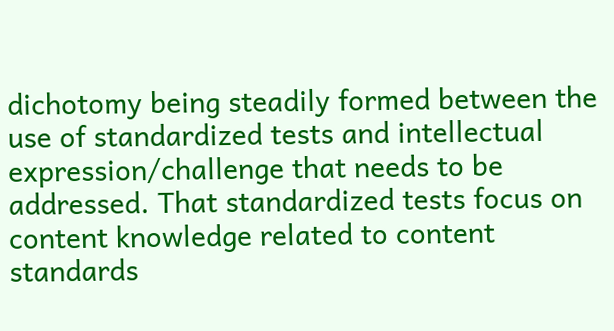dichotomy being steadily formed between the use of standardized tests and intellectual expression/challenge that needs to be addressed. That standardized tests focus on content knowledge related to content standards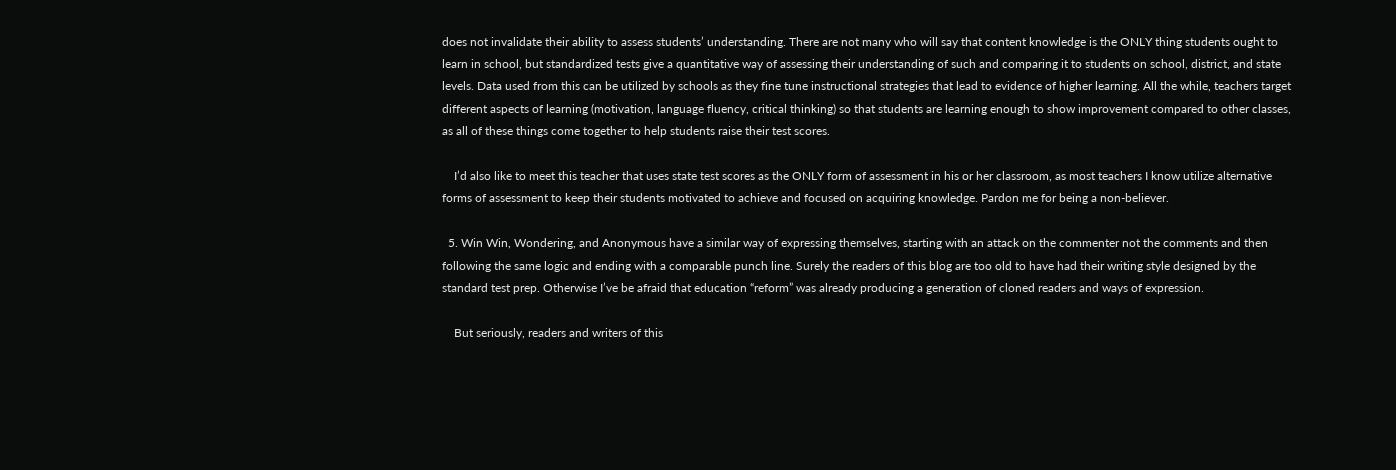does not invalidate their ability to assess students’ understanding. There are not many who will say that content knowledge is the ONLY thing students ought to learn in school, but standardized tests give a quantitative way of assessing their understanding of such and comparing it to students on school, district, and state levels. Data used from this can be utilized by schools as they fine tune instructional strategies that lead to evidence of higher learning. All the while, teachers target different aspects of learning (motivation, language fluency, critical thinking) so that students are learning enough to show improvement compared to other classes, as all of these things come together to help students raise their test scores.

    I’d also like to meet this teacher that uses state test scores as the ONLY form of assessment in his or her classroom, as most teachers I know utilize alternative forms of assessment to keep their students motivated to achieve and focused on acquiring knowledge. Pardon me for being a non-believer.

  5. Win Win, Wondering, and Anonymous have a similar way of expressing themselves, starting with an attack on the commenter not the comments and then following the same logic and ending with a comparable punch line. Surely the readers of this blog are too old to have had their writing style designed by the standard test prep. Otherwise I’ve be afraid that education “reform” was already producing a generation of cloned readers and ways of expression.

    But seriously, readers and writers of this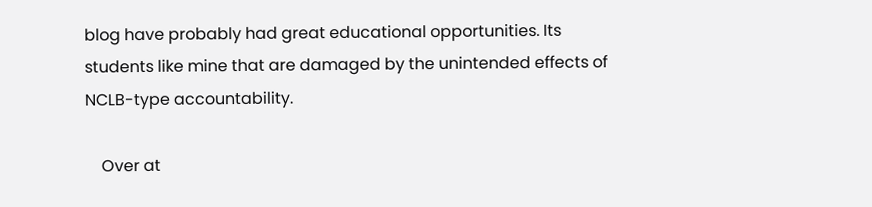blog have probably had great educational opportunities. Its students like mine that are damaged by the unintended effects of NCLB-type accountability.

    Over at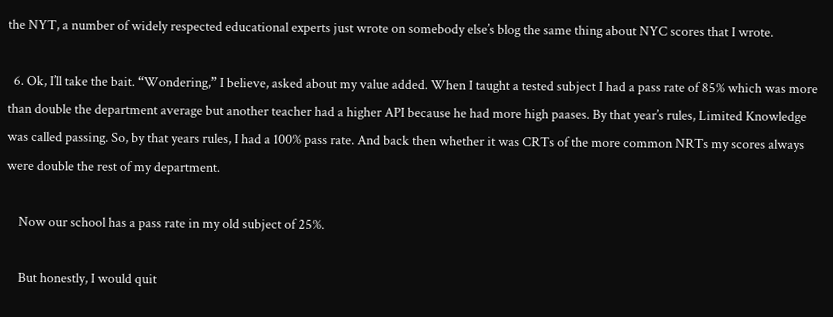the NYT, a number of widely respected educational experts just wrote on somebody else’s blog the same thing about NYC scores that I wrote.

  6. Ok, I’ll take the bait. “Wondering,” I believe, asked about my value added. When I taught a tested subject I had a pass rate of 85% which was more than double the department average but another teacher had a higher API because he had more high paases. By that year’s rules, Limited Knowledge was called passing. So, by that years rules, I had a 100% pass rate. And back then whether it was CRTs of the more common NRTs my scores always were double the rest of my department.

    Now our school has a pass rate in my old subject of 25%.

    But honestly, I would quit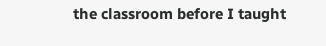the classroom before I taught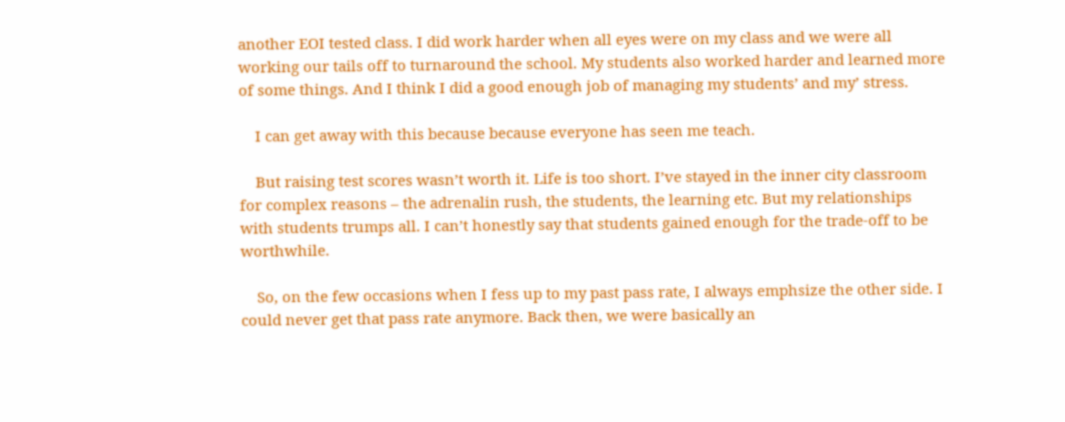another EOI tested class. I did work harder when all eyes were on my class and we were all working our tails off to turnaround the school. My students also worked harder and learned more of some things. And I think I did a good enough job of managing my students’ and my’ stress.

    I can get away with this because because everyone has seen me teach.

    But raising test scores wasn’t worth it. Life is too short. I’ve stayed in the inner city classroom for complex reasons – the adrenalin rush, the students, the learning etc. But my relationships with students trumps all. I can’t honestly say that students gained enough for the trade-off to be worthwhile.

    So, on the few occasions when I fess up to my past pass rate, I always emphsize the other side. I could never get that pass rate anymore. Back then, we were basically an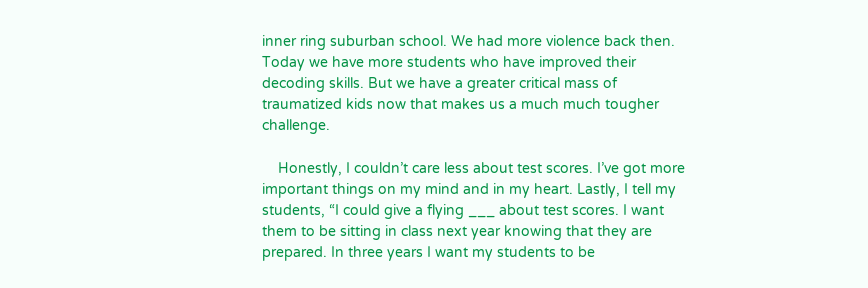inner ring suburban school. We had more violence back then. Today we have more students who have improved their decoding skills. But we have a greater critical mass of traumatized kids now that makes us a much much tougher challenge.

    Honestly, I couldn’t care less about test scores. I’ve got more important things on my mind and in my heart. Lastly, I tell my students, “I could give a flying ___ about test scores. I want them to be sitting in class next year knowing that they are prepared. In three years I want my students to be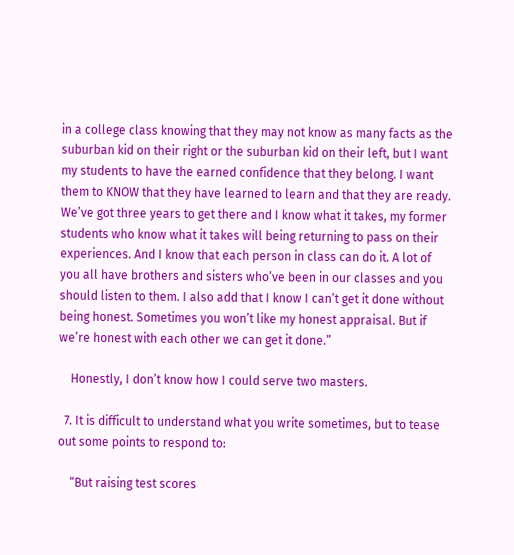in a college class knowing that they may not know as many facts as the suburban kid on their right or the suburban kid on their left, but I want my students to have the earned confidence that they belong. I want them to KNOW that they have learned to learn and that they are ready. We’ve got three years to get there and I know what it takes, my former students who know what it takes will being returning to pass on their experiences. And I know that each person in class can do it. A lot of you all have brothers and sisters who’ve been in our classes and you should listen to them. I also add that I know I can’t get it done without being honest. Sometimes you won’t like my honest appraisal. But if we’re honest with each other we can get it done.”

    Honestly, I don’t know how I could serve two masters.

  7. It is difficult to understand what you write sometimes, but to tease out some points to respond to:

    “But raising test scores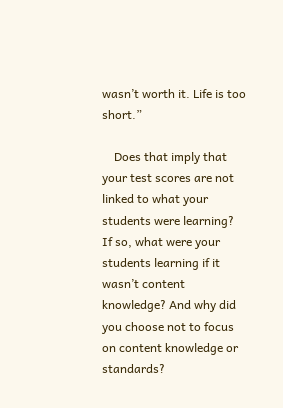wasn’t worth it. Life is too short.”

    Does that imply that your test scores are not linked to what your students were learning? If so, what were your students learning if it wasn’t content knowledge? And why did you choose not to focus on content knowledge or standards?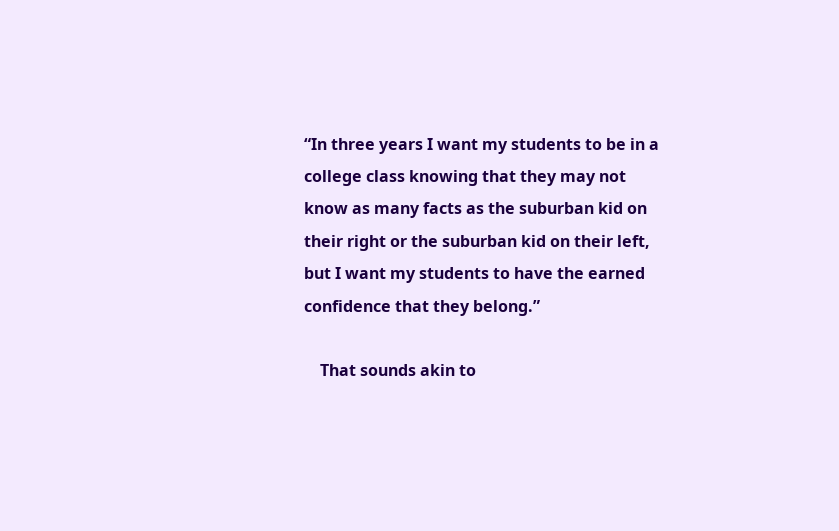“In three years I want my students to be in a college class knowing that they may not know as many facts as the suburban kid on their right or the suburban kid on their left, but I want my students to have the earned confidence that they belong.”

    That sounds akin to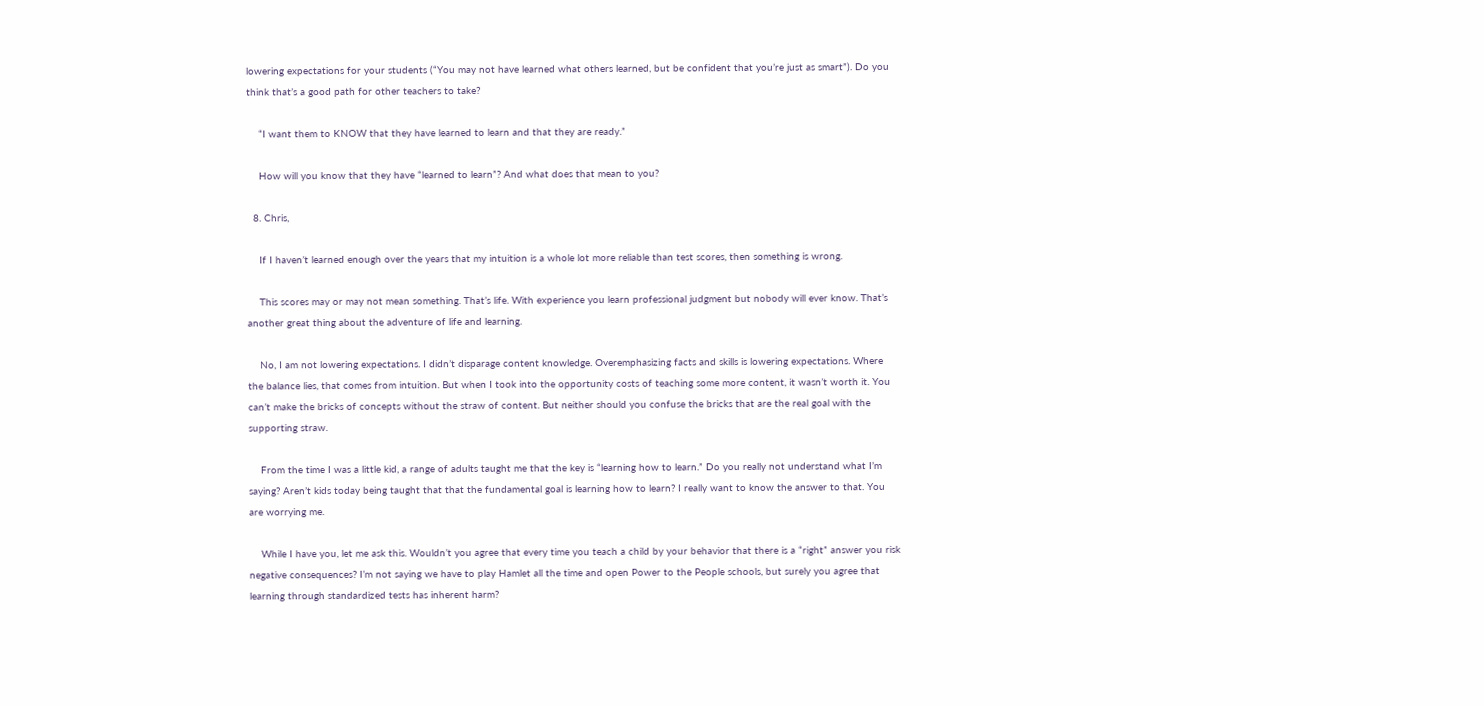lowering expectations for your students (“You may not have learned what others learned, but be confident that you’re just as smart”). Do you think that’s a good path for other teachers to take?

    “I want them to KNOW that they have learned to learn and that they are ready.”

    How will you know that they have “learned to learn”? And what does that mean to you?

  8. Chris,

    If I haven’t learned enough over the years that my intuition is a whole lot more reliable than test scores, then something is wrong.

    This scores may or may not mean something. That’s life. With experience you learn professional judgment but nobody will ever know. That’s another great thing about the adventure of life and learning.

    No, I am not lowering expectations. I didn’t disparage content knowledge. Overemphasizing facts and skills is lowering expectations. Where the balance lies, that comes from intuition. But when I took into the opportunity costs of teaching some more content, it wasn’t worth it. You can’t make the bricks of concepts without the straw of content. But neither should you confuse the bricks that are the real goal with the supporting straw.

    From the time I was a little kid, a range of adults taught me that the key is “learning how to learn.” Do you really not understand what I’m saying? Aren’t kids today being taught that that the fundamental goal is learning how to learn? I really want to know the answer to that. You are worrying me.

    While I have you, let me ask this. Wouldn’t you agree that every time you teach a child by your behavior that there is a “right” answer you risk negative consequences? I’m not saying we have to play Hamlet all the time and open Power to the People schools, but surely you agree that learning through standardized tests has inherent harm?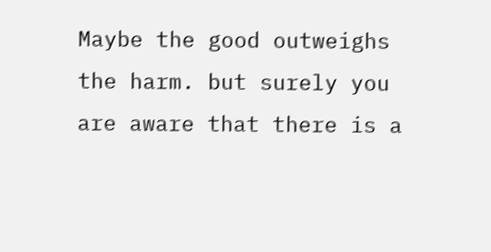Maybe the good outweighs the harm. but surely you are aware that there is a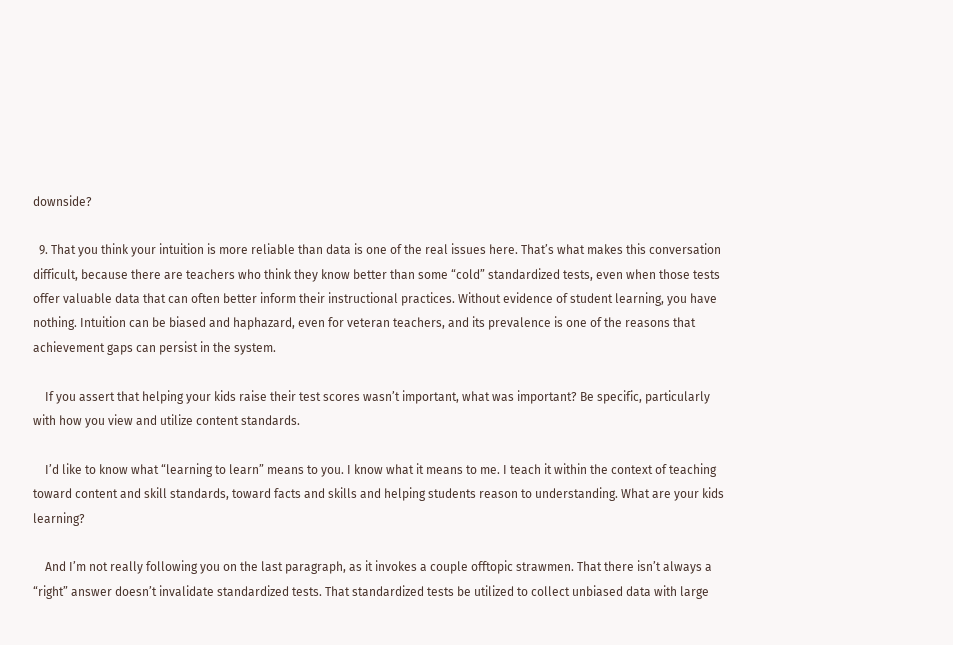downside?

  9. That you think your intuition is more reliable than data is one of the real issues here. That’s what makes this conversation difficult, because there are teachers who think they know better than some “cold” standardized tests, even when those tests offer valuable data that can often better inform their instructional practices. Without evidence of student learning, you have nothing. Intuition can be biased and haphazard, even for veteran teachers, and its prevalence is one of the reasons that achievement gaps can persist in the system.

    If you assert that helping your kids raise their test scores wasn’t important, what was important? Be specific, particularly with how you view and utilize content standards.

    I’d like to know what “learning to learn” means to you. I know what it means to me. I teach it within the context of teaching toward content and skill standards, toward facts and skills and helping students reason to understanding. What are your kids learning?

    And I’m not really following you on the last paragraph, as it invokes a couple offtopic strawmen. That there isn’t always a “right” answer doesn’t invalidate standardized tests. That standardized tests be utilized to collect unbiased data with large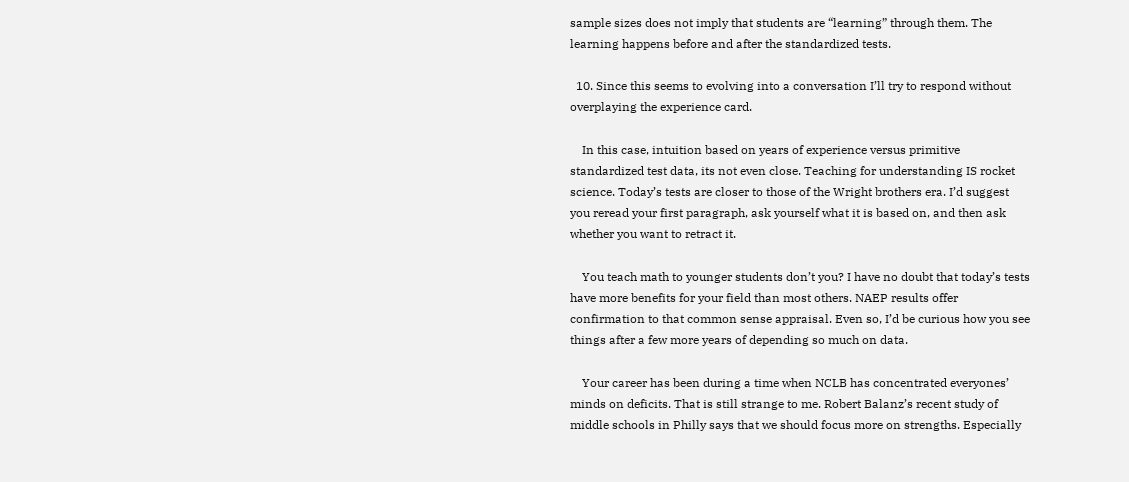sample sizes does not imply that students are “learning” through them. The learning happens before and after the standardized tests.

  10. Since this seems to evolving into a conversation I’ll try to respond without overplaying the experience card.

    In this case, intuition based on years of experience versus primitive standardized test data, its not even close. Teaching for understanding IS rocket science. Today’s tests are closer to those of the Wright brothers era. I’d suggest you reread your first paragraph, ask yourself what it is based on, and then ask whether you want to retract it.

    You teach math to younger students don’t you? I have no doubt that today’s tests have more benefits for your field than most others. NAEP results offer confirmation to that common sense appraisal. Even so, I’d be curious how you see things after a few more years of depending so much on data.

    Your career has been during a time when NCLB has concentrated everyones’ minds on deficits. That is still strange to me. Robert Balanz’s recent study of middle schools in Philly says that we should focus more on strengths. Especially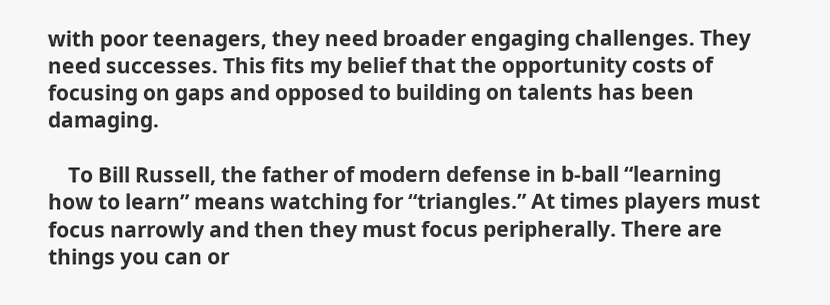with poor teenagers, they need broader engaging challenges. They need successes. This fits my belief that the opportunity costs of focusing on gaps and opposed to building on talents has been damaging.

    To Bill Russell, the father of modern defense in b-ball “learning how to learn” means watching for “triangles.” At times players must focus narrowly and then they must focus peripherally. There are things you can or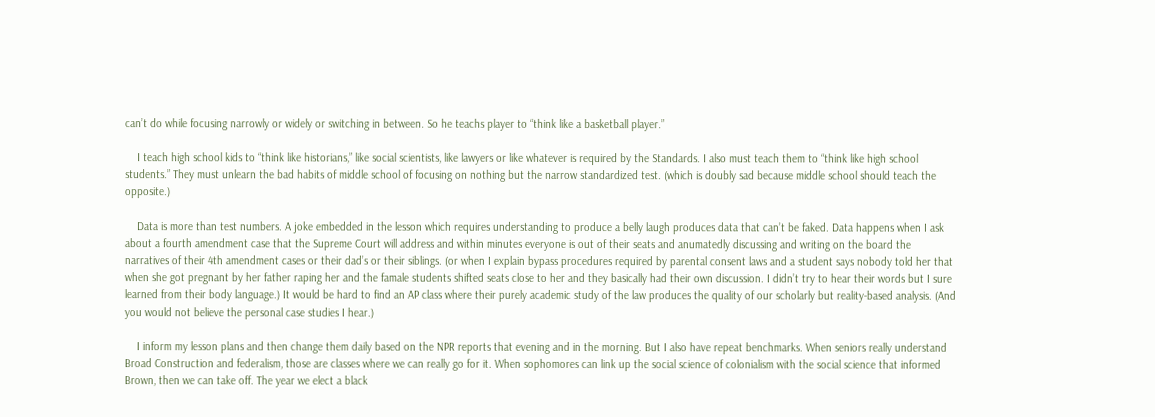can’t do while focusing narrowly or widely or switching in between. So he teachs player to “think like a basketball player.”

    I teach high school kids to “think like historians,” like social scientists, like lawyers or like whatever is required by the Standards. I also must teach them to “think like high school students.” They must unlearn the bad habits of middle school of focusing on nothing but the narrow standardized test. (which is doubly sad because middle school should teach the opposite.)

    Data is more than test numbers. A joke embedded in the lesson which requires understanding to produce a belly laugh produces data that can’t be faked. Data happens when I ask about a fourth amendment case that the Supreme Court will address and within minutes everyone is out of their seats and anumatedly discussing and writing on the board the narratives of their 4th amendment cases or their dad’s or their siblings. (or when I explain bypass procedures required by parental consent laws and a student says nobody told her that when she got pregnant by her father raping her and the famale students shifted seats close to her and they basically had their own discussion. I didn’t try to hear their words but I sure learned from their body language.) It would be hard to find an AP class where their purely academic study of the law produces the quality of our scholarly but reality-based analysis. (And you would not believe the personal case studies I hear.)

    I inform my lesson plans and then change them daily based on the NPR reports that evening and in the morning. But I also have repeat benchmarks. When seniors really understand Broad Construction and federalism, those are classes where we can really go for it. When sophomores can link up the social science of colonialism with the social science that informed Brown, then we can take off. The year we elect a black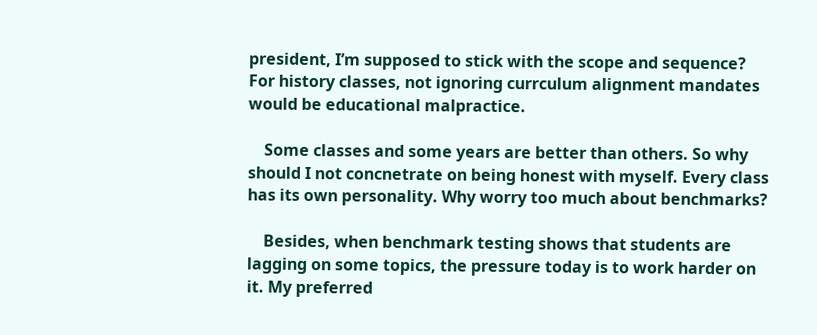president, I’m supposed to stick with the scope and sequence? For history classes, not ignoring currculum alignment mandates would be educational malpractice.

    Some classes and some years are better than others. So why should I not concnetrate on being honest with myself. Every class has its own personality. Why worry too much about benchmarks?

    Besides, when benchmark testing shows that students are lagging on some topics, the pressure today is to work harder on it. My preferred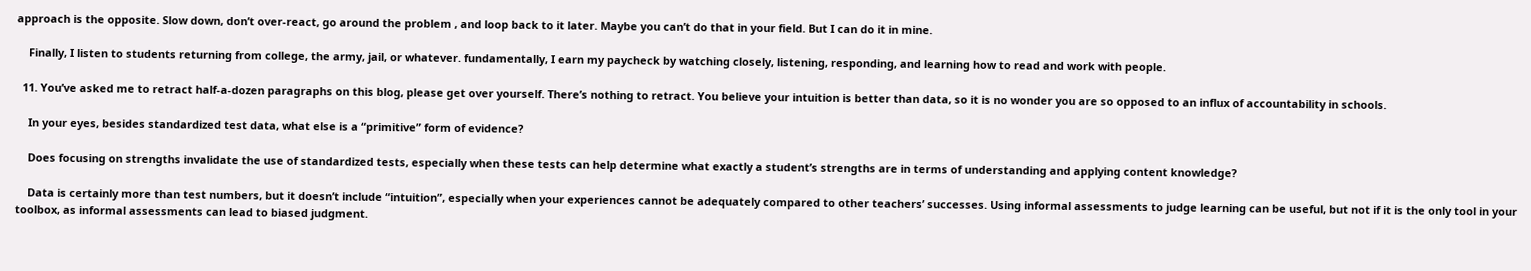approach is the opposite. Slow down, don’t over-react, go around the problem , and loop back to it later. Maybe you can’t do that in your field. But I can do it in mine.

    Finally, I listen to students returning from college, the army, jail, or whatever. fundamentally, I earn my paycheck by watching closely, listening, responding, and learning how to read and work with people.

  11. You’ve asked me to retract half-a-dozen paragraphs on this blog, please get over yourself. There’s nothing to retract. You believe your intuition is better than data, so it is no wonder you are so opposed to an influx of accountability in schools.

    In your eyes, besides standardized test data, what else is a “primitive” form of evidence?

    Does focusing on strengths invalidate the use of standardized tests, especially when these tests can help determine what exactly a student’s strengths are in terms of understanding and applying content knowledge?

    Data is certainly more than test numbers, but it doesn’t include “intuition”, especially when your experiences cannot be adequately compared to other teachers’ successes. Using informal assessments to judge learning can be useful, but not if it is the only tool in your toolbox, as informal assessments can lead to biased judgment.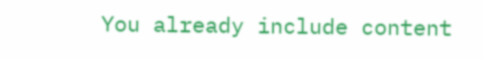You already include content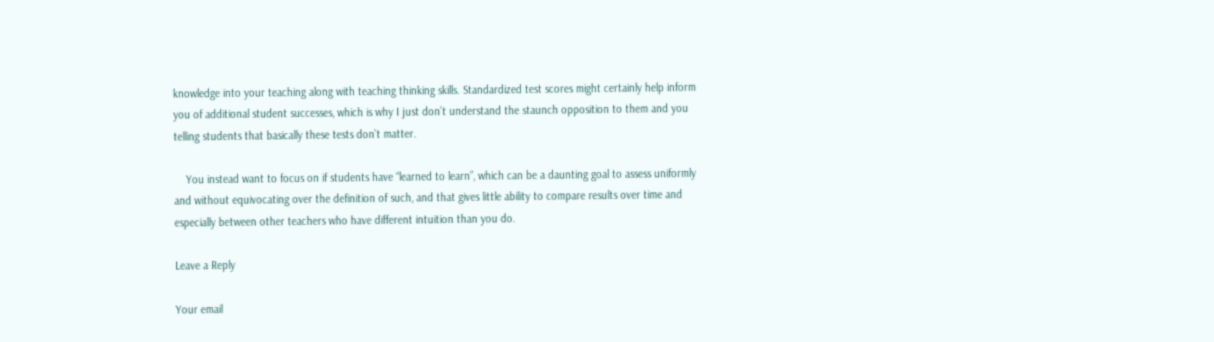knowledge into your teaching along with teaching thinking skills. Standardized test scores might certainly help inform you of additional student successes, which is why I just don’t understand the staunch opposition to them and you telling students that basically these tests don’t matter.

    You instead want to focus on if students have “learned to learn”, which can be a daunting goal to assess uniformly and without equivocating over the definition of such, and that gives little ability to compare results over time and especially between other teachers who have different intuition than you do.

Leave a Reply

Your email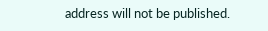address will not be published.